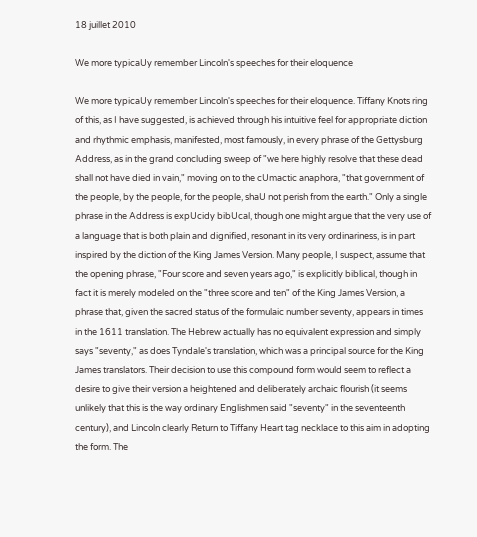18 juillet 2010

We more typicaUy remember Lincoln's speeches for their eloquence

We more typicaUy remember Lincoln's speeches for their eloquence. Tiffany Knots ring of this, as I have suggested, is achieved through his intuitive feel for appropriate diction and rhythmic emphasis, manifested, most famously, in every phrase of the Gettysburg Address, as in the grand concluding sweep of "we here highly resolve that these dead shall not have died in vain," moving on to the cUmactic anaphora, "that government of the people, by the people, for the people, shaU not perish from the earth." Only a single phrase in the Address is expUcidy bibUcal, though one might argue that the very use of a language that is both plain and dignified, resonant in its very ordinariness, is in part inspired by the diction of the King James Version. Many people, I suspect, assume that the opening phrase, "Four score and seven years ago," is explicitly biblical, though in fact it is merely modeled on the "three score and ten" of the King James Version, a phrase that, given the sacred status of the formulaic number seventy, appears in times in the 1611 translation. The Hebrew actually has no equivalent expression and simply says "seventy," as does Tyndale's translation, which was a principal source for the King James translators. Their decision to use this compound form would seem to reflect a desire to give their version a heightened and deliberately archaic flourish (it seems unlikely that this is the way ordinary Englishmen said "seventy" in the seventeenth century), and Lincoln clearly Return to Tiffany Heart tag necklace to this aim in adopting the form. The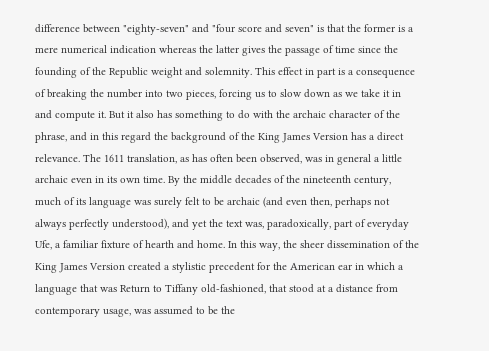difference between "eighty-seven" and "four score and seven" is that the former is a mere numerical indication whereas the latter gives the passage of time since the founding of the Republic weight and solemnity. This effect in part is a consequence of breaking the number into two pieces, forcing us to slow down as we take it in and compute it. But it also has something to do with the archaic character of the phrase, and in this regard the background of the King James Version has a direct relevance. The 1611 translation, as has often been observed, was in general a little archaic even in its own time. By the middle decades of the nineteenth century, much of its language was surely felt to be archaic (and even then, perhaps not always perfectly understood), and yet the text was, paradoxically, part of everyday Ufe, a familiar fixture of hearth and home. In this way, the sheer dissemination of the King James Version created a stylistic precedent for the American ear in which a language that was Return to Tiffany old-fashioned, that stood at a distance from contemporary usage, was assumed to be the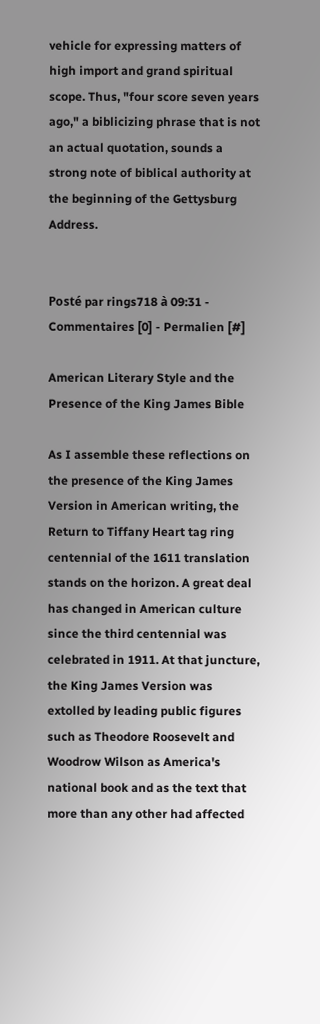vehicle for expressing matters of high import and grand spiritual scope. Thus, "four score seven years ago," a biblicizing phrase that is not an actual quotation, sounds a strong note of biblical authority at the beginning of the Gettysburg Address.


Posté par rings718 à 09:31 - Commentaires [0] - Permalien [#]

American Literary Style and the Presence of the King James Bible

As I assemble these reflections on the presence of the King James Version in American writing, the Return to Tiffany Heart tag ring centennial of the 1611 translation stands on the horizon. A great deal has changed in American culture since the third centennial was celebrated in 1911. At that juncture, the King James Version was extolled by leading public figures such as Theodore Roosevelt and Woodrow Wilson as America's national book and as the text that more than any other had affected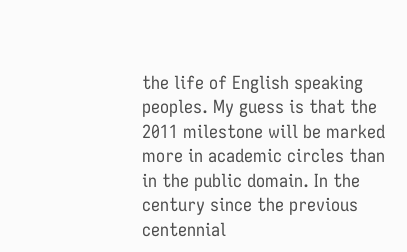the life of English speaking peoples. My guess is that the 2011 milestone will be marked more in academic circles than in the public domain. In the century since the previous centennial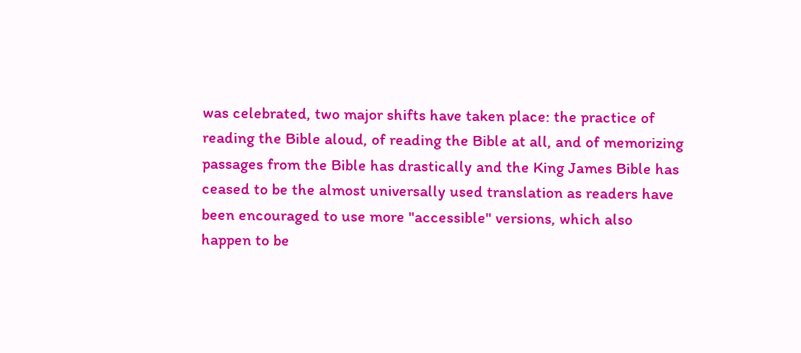was celebrated, two major shifts have taken place: the practice of reading the Bible aloud, of reading the Bible at all, and of memorizing passages from the Bible has drastically and the King James Bible has ceased to be the almost universally used translation as readers have been encouraged to use more "accessible" versions, which also happen to be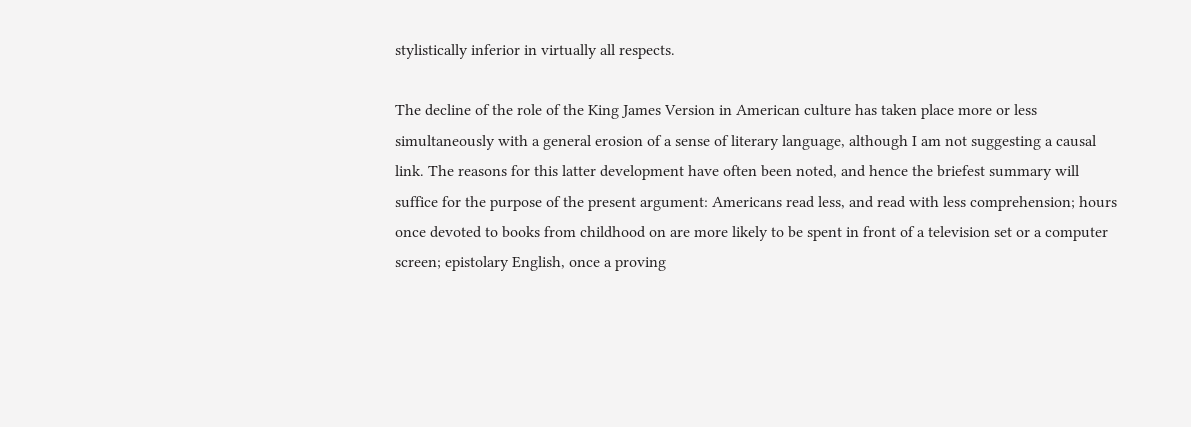stylistically inferior in virtually all respects.

The decline of the role of the King James Version in American culture has taken place more or less simultaneously with a general erosion of a sense of literary language, although I am not suggesting a causal link. The reasons for this latter development have often been noted, and hence the briefest summary will suffice for the purpose of the present argument: Americans read less, and read with less comprehension; hours once devoted to books from childhood on are more likely to be spent in front of a television set or a computer screen; epistolary English, once a proving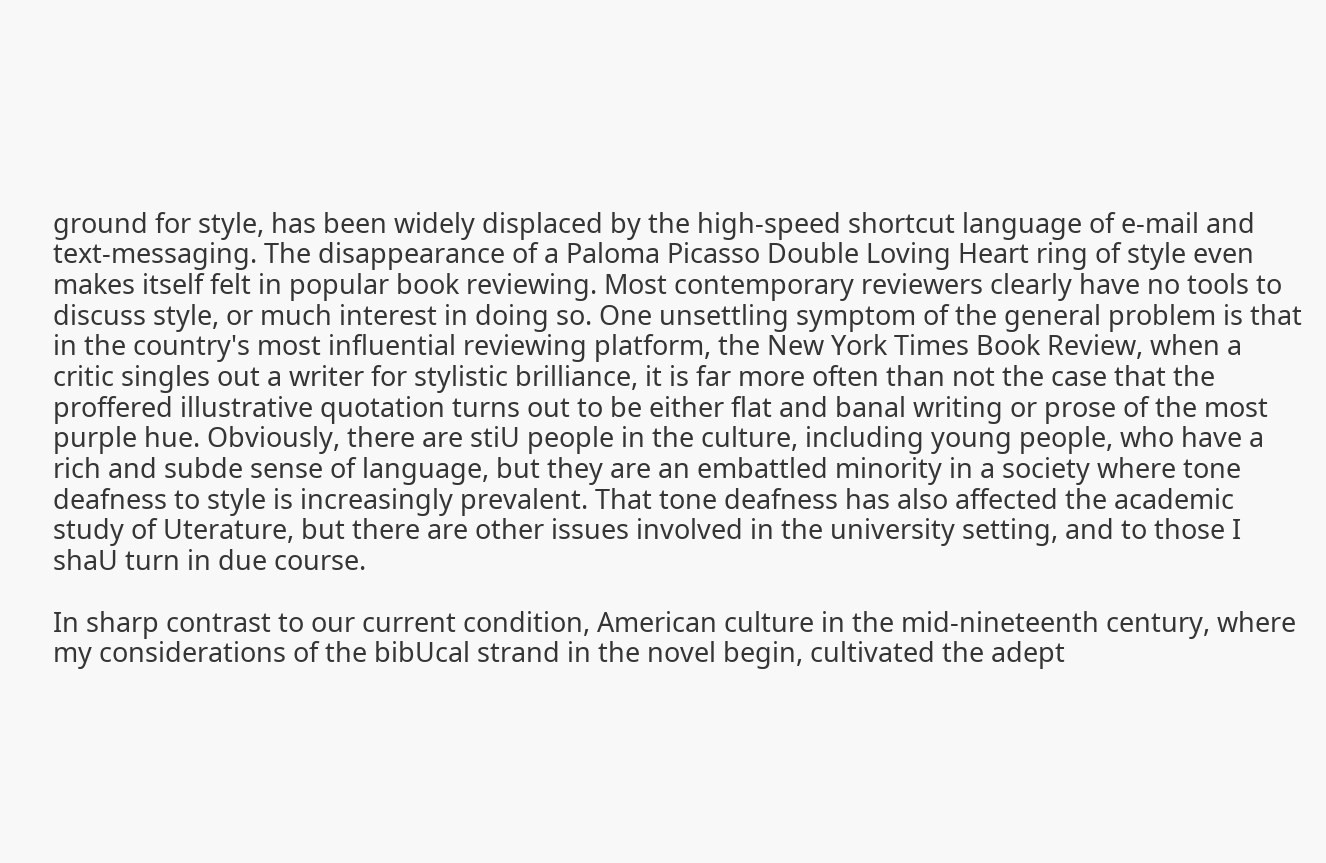ground for style, has been widely displaced by the high-speed shortcut language of e-mail and text-messaging. The disappearance of a Paloma Picasso Double Loving Heart ring of style even makes itself felt in popular book reviewing. Most contemporary reviewers clearly have no tools to discuss style, or much interest in doing so. One unsettling symptom of the general problem is that in the country's most influential reviewing platform, the New York Times Book Review, when a critic singles out a writer for stylistic brilliance, it is far more often than not the case that the proffered illustrative quotation turns out to be either flat and banal writing or prose of the most purple hue. Obviously, there are stiU people in the culture, including young people, who have a rich and subde sense of language, but they are an embattled minority in a society where tone deafness to style is increasingly prevalent. That tone deafness has also affected the academic study of Uterature, but there are other issues involved in the university setting, and to those I shaU turn in due course.

In sharp contrast to our current condition, American culture in the mid-nineteenth century, where my considerations of the bibUcal strand in the novel begin, cultivated the adept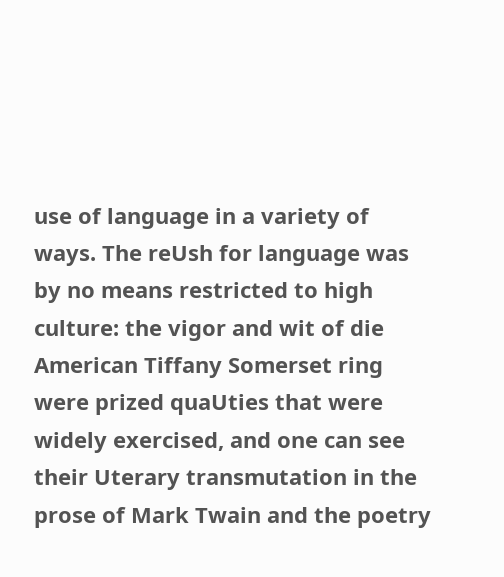use of language in a variety of ways. The reUsh for language was by no means restricted to high culture: the vigor and wit of die American Tiffany Somerset ring were prized quaUties that were widely exercised, and one can see their Uterary transmutation in the prose of Mark Twain and the poetry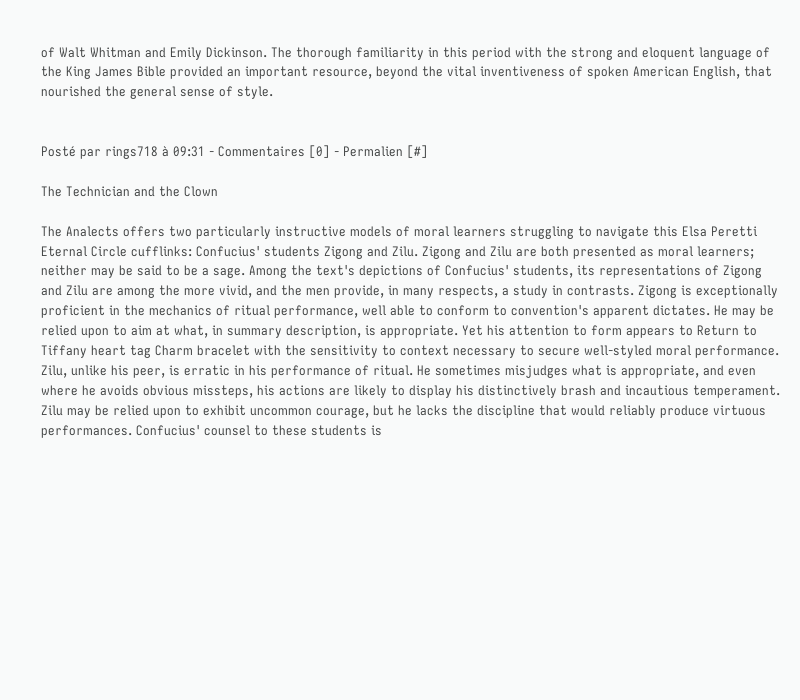of Walt Whitman and Emily Dickinson. The thorough familiarity in this period with the strong and eloquent language of the King James Bible provided an important resource, beyond the vital inventiveness of spoken American English, that nourished the general sense of style.


Posté par rings718 à 09:31 - Commentaires [0] - Permalien [#]

The Technician and the Clown

The Analects offers two particularly instructive models of moral learners struggling to navigate this Elsa Peretti Eternal Circle cufflinks: Confucius' students Zigong and Zilu. Zigong and Zilu are both presented as moral learners; neither may be said to be a sage. Among the text's depictions of Confucius' students, its representations of Zigong and Zilu are among the more vivid, and the men provide, in many respects, a study in contrasts. Zigong is exceptionally proficient in the mechanics of ritual performance, well able to conform to convention's apparent dictates. He may be relied upon to aim at what, in summary description, is appropriate. Yet his attention to form appears to Return to Tiffany heart tag Charm bracelet with the sensitivity to context necessary to secure well-styled moral performance. Zilu, unlike his peer, is erratic in his performance of ritual. He sometimes misjudges what is appropriate, and even where he avoids obvious missteps, his actions are likely to display his distinctively brash and incautious temperament. Zilu may be relied upon to exhibit uncommon courage, but he lacks the discipline that would reliably produce virtuous performances. Confucius' counsel to these students is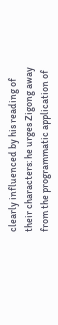clearly influenced by his reading of their characters: he urges Zigong away from the programmatic application of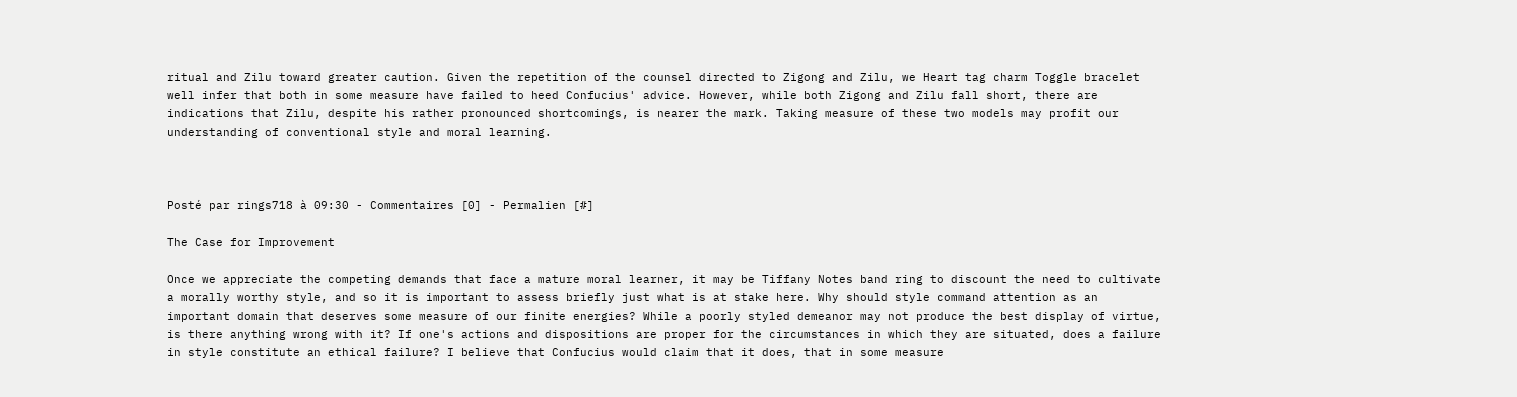ritual and Zilu toward greater caution. Given the repetition of the counsel directed to Zigong and Zilu, we Heart tag charm Toggle bracelet well infer that both in some measure have failed to heed Confucius' advice. However, while both Zigong and Zilu fall short, there are indications that Zilu, despite his rather pronounced shortcomings, is nearer the mark. Taking measure of these two models may profit our understanding of conventional style and moral learning.



Posté par rings718 à 09:30 - Commentaires [0] - Permalien [#]

The Case for Improvement

Once we appreciate the competing demands that face a mature moral learner, it may be Tiffany Notes band ring to discount the need to cultivate a morally worthy style, and so it is important to assess briefly just what is at stake here. Why should style command attention as an important domain that deserves some measure of our finite energies? While a poorly styled demeanor may not produce the best display of virtue, is there anything wrong with it? If one's actions and dispositions are proper for the circumstances in which they are situated, does a failure in style constitute an ethical failure? I believe that Confucius would claim that it does, that in some measure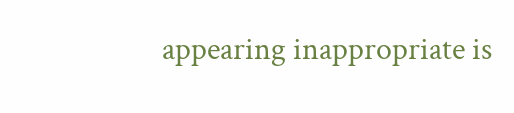appearing inappropriate is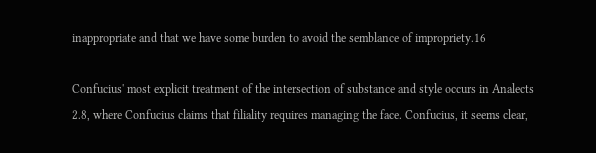inappropriate and that we have some burden to avoid the semblance of impropriety.16

Confucius' most explicit treatment of the intersection of substance and style occurs in Analects 2.8, where Confucius claims that filiality requires managing the face. Confucius, it seems clear,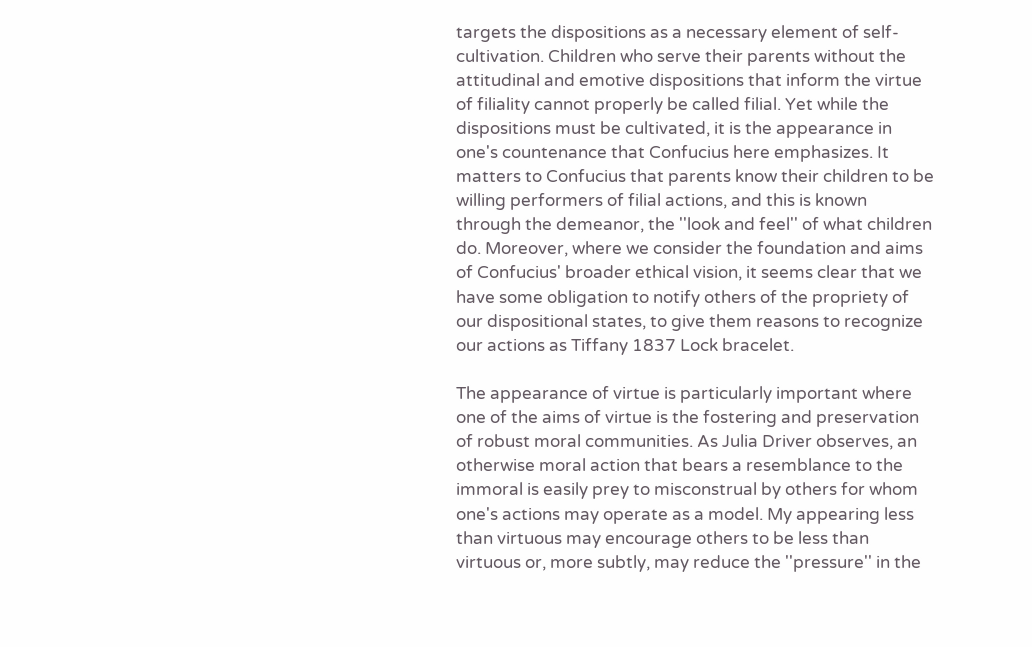targets the dispositions as a necessary element of self-cultivation. Children who serve their parents without the attitudinal and emotive dispositions that inform the virtue of filiality cannot properly be called filial. Yet while the dispositions must be cultivated, it is the appearance in one's countenance that Confucius here emphasizes. It matters to Confucius that parents know their children to be willing performers of filial actions, and this is known through the demeanor, the ''look and feel'' of what children do. Moreover, where we consider the foundation and aims of Confucius' broader ethical vision, it seems clear that we have some obligation to notify others of the propriety of our dispositional states, to give them reasons to recognize our actions as Tiffany 1837 Lock bracelet.

The appearance of virtue is particularly important where one of the aims of virtue is the fostering and preservation of robust moral communities. As Julia Driver observes, an otherwise moral action that bears a resemblance to the immoral is easily prey to misconstrual by others for whom one's actions may operate as a model. My appearing less than virtuous may encourage others to be less than virtuous or, more subtly, may reduce the ''pressure'' in the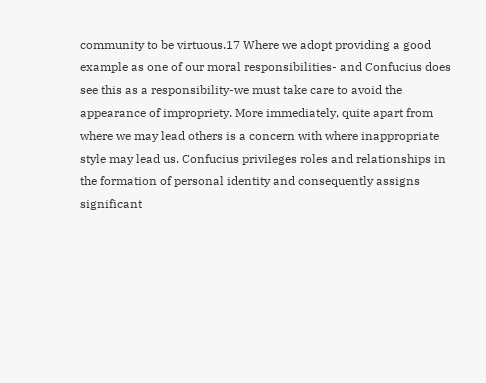community to be virtuous.17 Where we adopt providing a good example as one of our moral responsibilities- and Confucius does see this as a responsibility-we must take care to avoid the appearance of impropriety. More immediately, quite apart from where we may lead others is a concern with where inappropriate style may lead us. Confucius privileges roles and relationships in the formation of personal identity and consequently assigns significant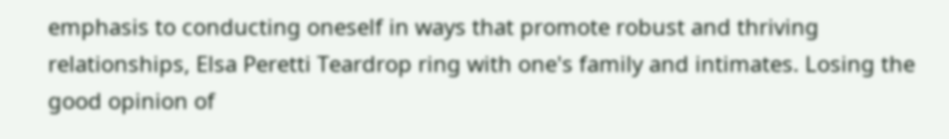emphasis to conducting oneself in ways that promote robust and thriving relationships, Elsa Peretti Teardrop ring with one's family and intimates. Losing the good opinion of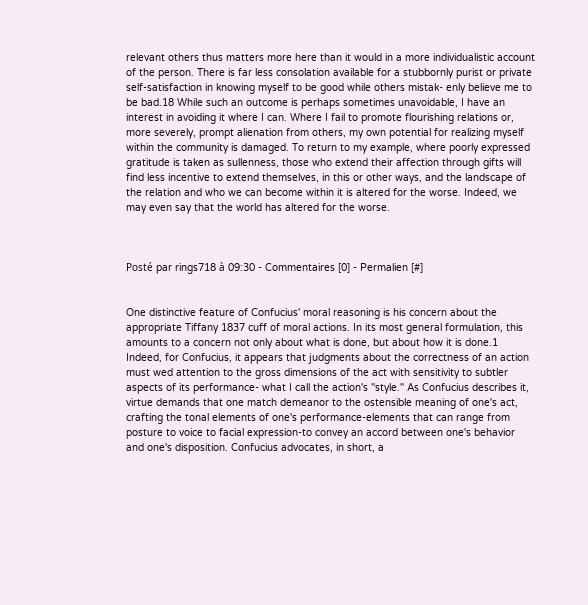relevant others thus matters more here than it would in a more individualistic account of the person. There is far less consolation available for a stubbornly purist or private self-satisfaction in knowing myself to be good while others mistak- enly believe me to be bad.18 While such an outcome is perhaps sometimes unavoidable, I have an interest in avoiding it where I can. Where I fail to promote flourishing relations or, more severely, prompt alienation from others, my own potential for realizing myself within the community is damaged. To return to my example, where poorly expressed gratitude is taken as sullenness, those who extend their affection through gifts will find less incentive to extend themselves, in this or other ways, and the landscape of the relation and who we can become within it is altered for the worse. Indeed, we may even say that the world has altered for the worse.



Posté par rings718 à 09:30 - Commentaires [0] - Permalien [#]


One distinctive feature of Confucius' moral reasoning is his concern about the appropriate Tiffany 1837 cuff of moral actions. In its most general formulation, this amounts to a concern not only about what is done, but about how it is done.1 Indeed, for Confucius, it appears that judgments about the correctness of an action must wed attention to the gross dimensions of the act with sensitivity to subtler aspects of its performance- what I call the action's ''style.'' As Confucius describes it, virtue demands that one match demeanor to the ostensible meaning of one's act, crafting the tonal elements of one's performance-elements that can range from posture to voice to facial expression-to convey an accord between one's behavior and one's disposition. Confucius advocates, in short, a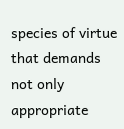species of virtue that demands not only appropriate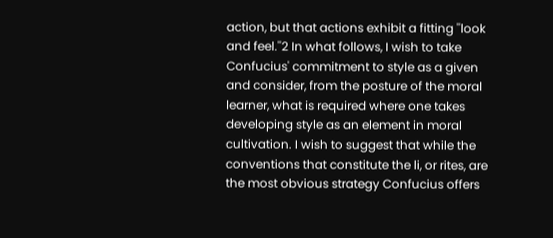action, but that actions exhibit a fitting ''look and feel.''2 In what follows, I wish to take Confucius' commitment to style as a given and consider, from the posture of the moral learner, what is required where one takes developing style as an element in moral cultivation. I wish to suggest that while the conventions that constitute the li, or rites, are the most obvious strategy Confucius offers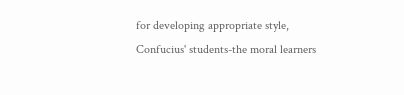for developing appropriate style, Confucius' students-the moral learners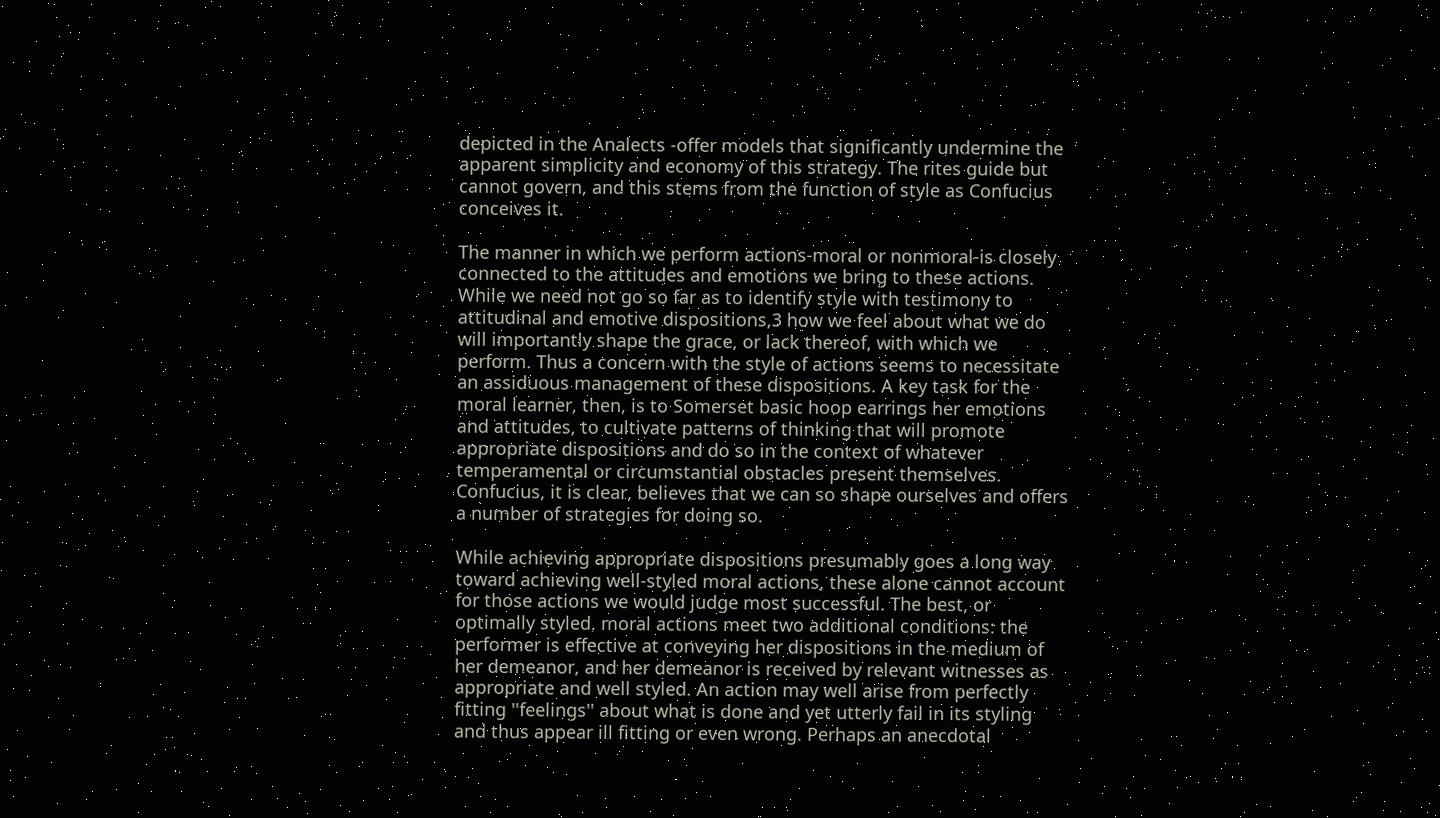depicted in the Analects -offer models that significantly undermine the apparent simplicity and economy of this strategy. The rites guide but cannot govern, and this stems from the function of style as Confucius conceives it.

The manner in which we perform actions-moral or nonmoral-is closely connected to the attitudes and emotions we bring to these actions. While we need not go so far as to identify style with testimony to attitudinal and emotive dispositions,3 how we feel about what we do will importantly shape the grace, or lack thereof, with which we perform. Thus a concern with the style of actions seems to necessitate an assiduous management of these dispositions. A key task for the moral learner, then, is to Somerset basic hoop earrings her emotions and attitudes, to cultivate patterns of thinking that will promote appropriate dispositions and do so in the context of whatever temperamental or circumstantial obstacles present themselves. Confucius, it is clear, believes that we can so shape ourselves and offers a number of strategies for doing so.

While achieving appropriate dispositions presumably goes a long way toward achieving well-styled moral actions, these alone cannot account for those actions we would judge most successful. The best, or optimally styled, moral actions meet two additional conditions: the performer is effective at conveying her dispositions in the medium of her demeanor, and her demeanor is received by relevant witnesses as appropriate and well styled. An action may well arise from perfectly fitting ''feelings'' about what is done and yet utterly fail in its styling and thus appear ill fitting or even wrong. Perhaps an anecdotal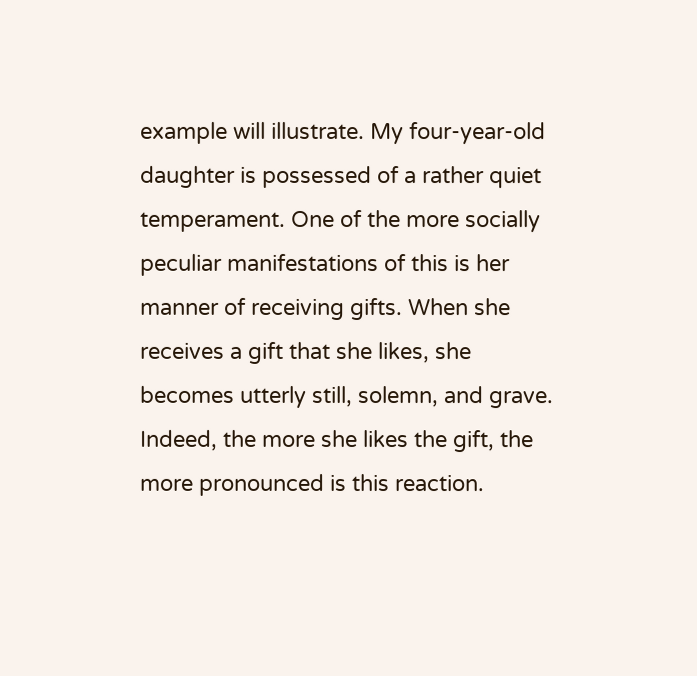example will illustrate. My four-year-old daughter is possessed of a rather quiet temperament. One of the more socially peculiar manifestations of this is her manner of receiving gifts. When she receives a gift that she likes, she becomes utterly still, solemn, and grave. Indeed, the more she likes the gift, the more pronounced is this reaction.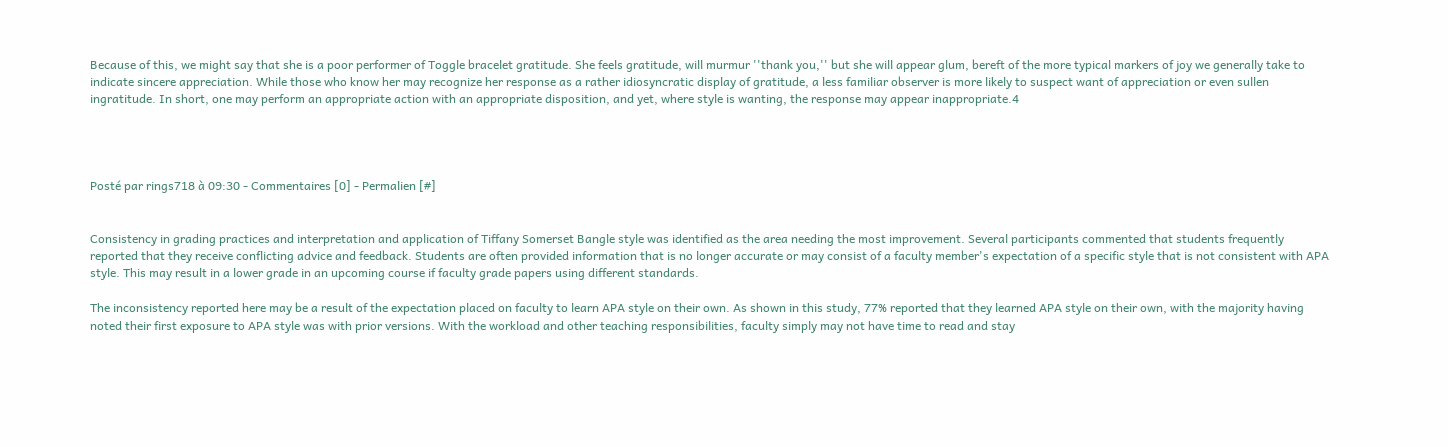Because of this, we might say that she is a poor performer of Toggle bracelet gratitude. She feels gratitude, will murmur ''thank you,'' but she will appear glum, bereft of the more typical markers of joy we generally take to indicate sincere appreciation. While those who know her may recognize her response as a rather idiosyncratic display of gratitude, a less familiar observer is more likely to suspect want of appreciation or even sullen ingratitude. In short, one may perform an appropriate action with an appropriate disposition, and yet, where style is wanting, the response may appear inappropriate.4




Posté par rings718 à 09:30 - Commentaires [0] - Permalien [#]


Consistency in grading practices and interpretation and application of Tiffany Somerset Bangle style was identified as the area needing the most improvement. Several participants commented that students frequently reported that they receive conflicting advice and feedback. Students are often provided information that is no longer accurate or may consist of a faculty member's expectation of a specific style that is not consistent with APA style. This may result in a lower grade in an upcoming course if faculty grade papers using different standards.

The inconsistency reported here may be a result of the expectation placed on faculty to learn APA style on their own. As shown in this study, 77% reported that they learned APA style on their own, with the majority having noted their first exposure to APA style was with prior versions. With the workload and other teaching responsibilities, faculty simply may not have time to read and stay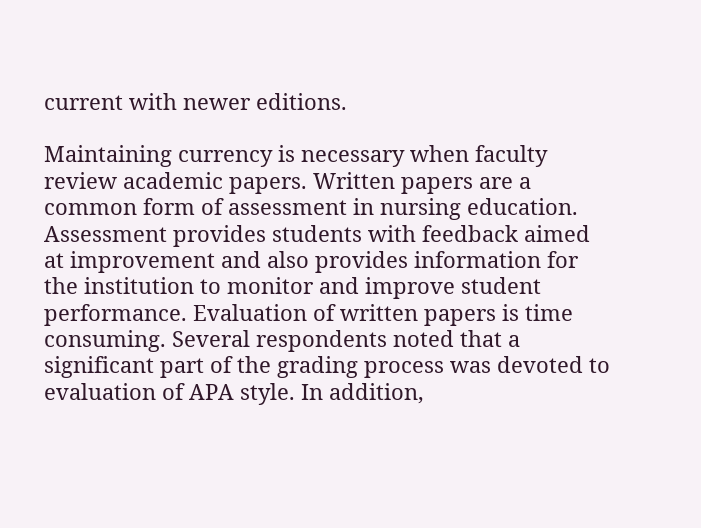current with newer editions.

Maintaining currency is necessary when faculty review academic papers. Written papers are a common form of assessment in nursing education. Assessment provides students with feedback aimed at improvement and also provides information for the institution to monitor and improve student performance. Evaluation of written papers is time consuming. Several respondents noted that a significant part of the grading process was devoted to evaluation of APA style. In addition,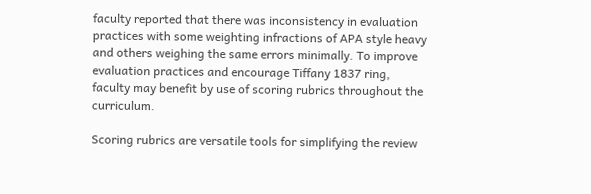faculty reported that there was inconsistency in evaluation practices with some weighting infractions of APA style heavy and others weighing the same errors minimally. To improve evaluation practices and encourage Tiffany 1837 ring, faculty may benefit by use of scoring rubrics throughout the curriculum.

Scoring rubrics are versatile tools for simplifying the review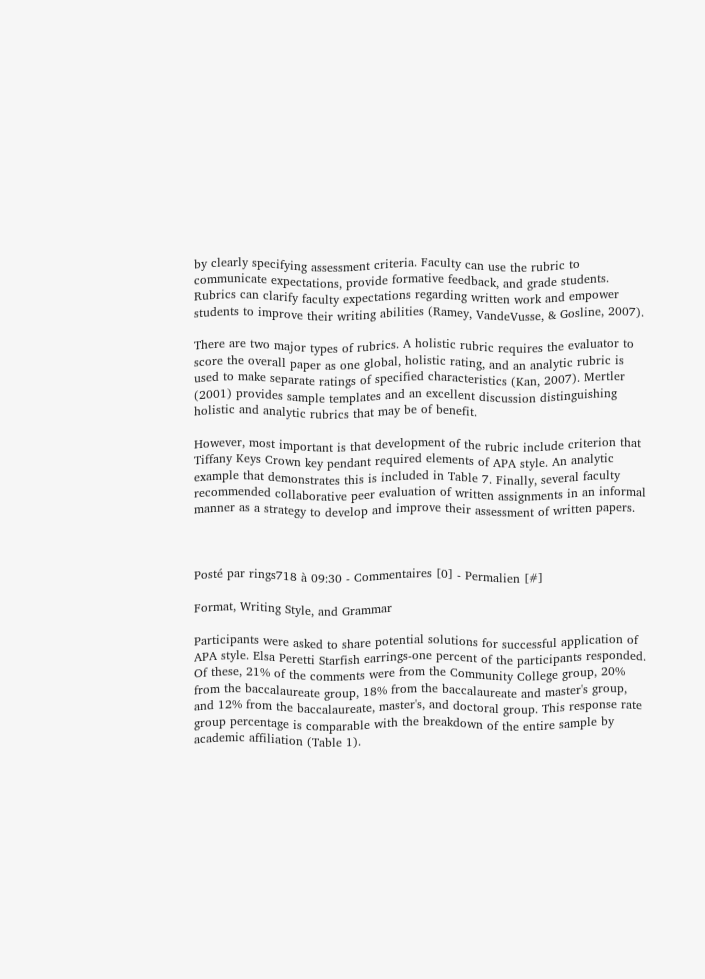by clearly specifying assessment criteria. Faculty can use the rubric to communicate expectations, provide formative feedback, and grade students. Rubrics can clarify faculty expectations regarding written work and empower students to improve their writing abilities (Ramey, VandeVusse, & Gosline, 2007).

There are two major types of rubrics. A holistic rubric requires the evaluator to score the overall paper as one global, holistic rating, and an analytic rubric is used to make separate ratings of specified characteristics (Kan, 2007). Mertler (2001) provides sample templates and an excellent discussion distinguishing holistic and analytic rubrics that may be of benefit.

However, most important is that development of the rubric include criterion that Tiffany Keys Crown key pendant required elements of APA style. An analytic example that demonstrates this is included in Table 7. Finally, several faculty recommended collaborative peer evaluation of written assignments in an informal manner as a strategy to develop and improve their assessment of written papers.



Posté par rings718 à 09:30 - Commentaires [0] - Permalien [#]

Format, Writing Style, and Grammar

Participants were asked to share potential solutions for successful application of APA style. Elsa Peretti Starfish earrings-one percent of the participants responded. Of these, 21% of the comments were from the Community College group, 20% from the baccalaureate group, 18% from the baccalaureate and master's group, and 12% from the baccalaureate, master's, and doctoral group. This response rate group percentage is comparable with the breakdown of the entire sample by academic affiliation (Table 1).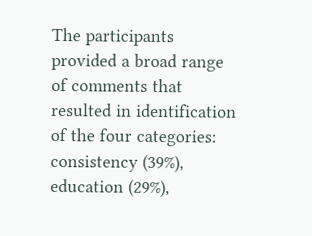The participants provided a broad range of comments that resulted in identification of the four categories: consistency (39%), education (29%),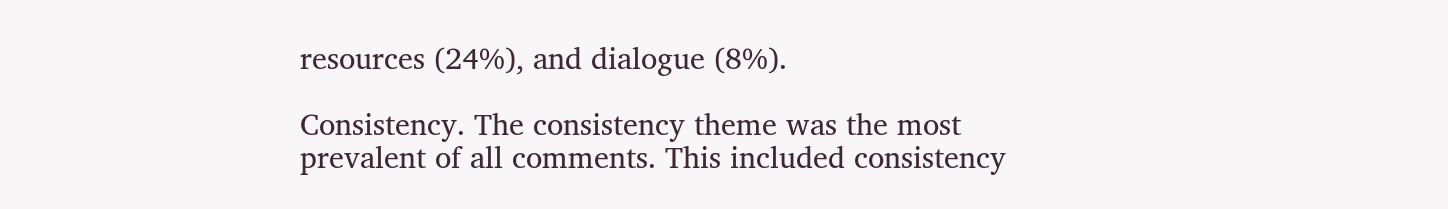resources (24%), and dialogue (8%).

Consistency. The consistency theme was the most prevalent of all comments. This included consistency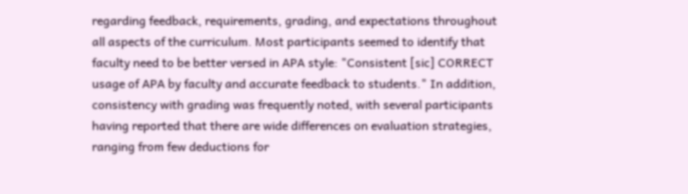regarding feedback, requirements, grading, and expectations throughout all aspects of the curriculum. Most participants seemed to identify that faculty need to be better versed in APA style: "Consistent [sic] CORRECT usage of APA by faculty and accurate feedback to students." In addition, consistency with grading was frequently noted, with several participants having reported that there are wide differences on evaluation strategies, ranging from few deductions for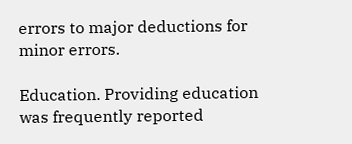errors to major deductions for minor errors.

Education. Providing education was frequently reported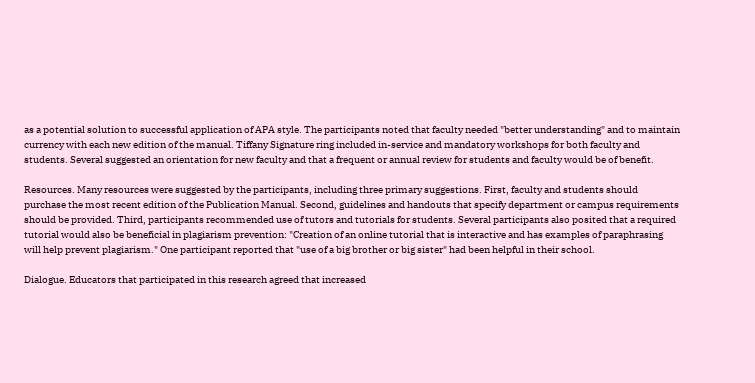as a potential solution to successful application of APA style. The participants noted that faculty needed "better understanding" and to maintain currency with each new edition of the manual. Tiffany Signature ring included in-service and mandatory workshops for both faculty and students. Several suggested an orientation for new faculty and that a frequent or annual review for students and faculty would be of benefit.

Resources. Many resources were suggested by the participants, including three primary suggestions. First, faculty and students should purchase the most recent edition of the Publication Manual. Second, guidelines and handouts that specify department or campus requirements should be provided. Third, participants recommended use of tutors and tutorials for students. Several participants also posited that a required tutorial would also be beneficial in plagiarism prevention: "Creation of an online tutorial that is interactive and has examples of paraphrasing will help prevent plagiarism." One participant reported that "use of a big brother or big sister" had been helpful in their school.

Dialogue. Educators that participated in this research agreed that increased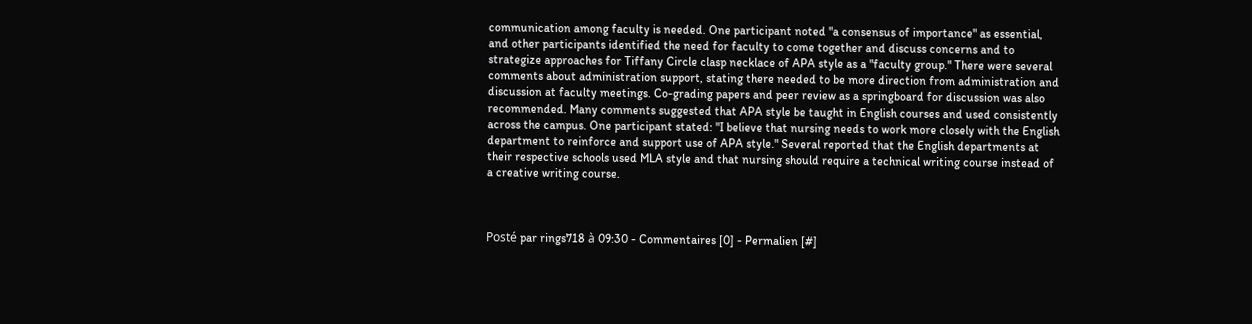communication among faculty is needed. One participant noted "a consensus of importance" as essential, and other participants identified the need for faculty to come together and discuss concerns and to strategize approaches for Tiffany Circle clasp necklace of APA style as a "faculty group." There were several comments about administration support, stating there needed to be more direction from administration and discussion at faculty meetings. Co-grading papers and peer review as a springboard for discussion was also recommended. Many comments suggested that APA style be taught in English courses and used consistently across the campus. One participant stated: "I believe that nursing needs to work more closely with the English department to reinforce and support use of APA style." Several reported that the English departments at their respective schools used MLA style and that nursing should require a technical writing course instead of a creative writing course.



Posté par rings718 à 09:30 - Commentaires [0] - Permalien [#]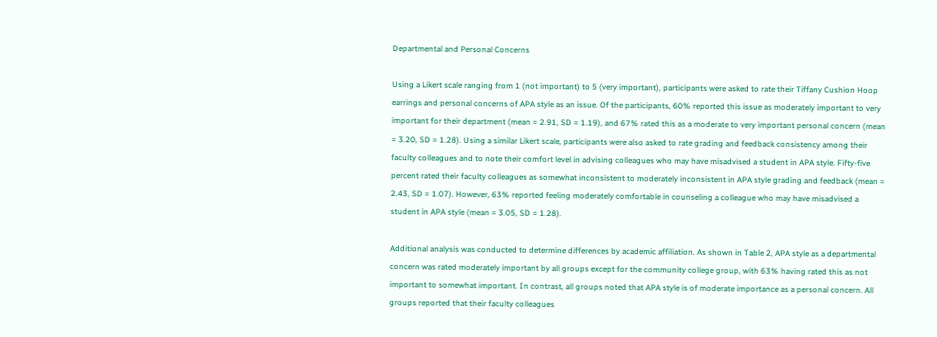Departmental and Personal Concerns

Using a Likert scale ranging from 1 (not important) to 5 (very important), participants were asked to rate their Tiffany Cushion Hoop earrings and personal concerns of APA style as an issue. Of the participants, 60% reported this issue as moderately important to very important for their department (mean = 2.91, SD = 1.19), and 67% rated this as a moderate to very important personal concern (mean = 3.20, SD = 1.28). Using a similar Likert scale, participants were also asked to rate grading and feedback consistency among their faculty colleagues and to note their comfort level in advising colleagues who may have misadvised a student in APA style. Fifty-five percent rated their faculty colleagues as somewhat inconsistent to moderately inconsistent in APA style grading and feedback (mean = 2.43, SD = 1.07). However, 63% reported feeling moderately comfortable in counseling a colleague who may have misadvised a student in APA style (mean = 3.05, SD = 1.28).

Additional analysis was conducted to determine differences by academic affiliation. As shown in Table 2, APA style as a departmental concern was rated moderately important by all groups except for the community college group, with 63% having rated this as not important to somewhat important. In contrast, all groups noted that APA style is of moderate importance as a personal concern. All groups reported that their faculty colleagues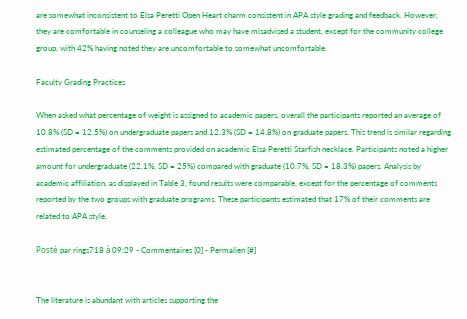are somewhat inconsistent to Elsa Peretti Open Heart charm consistent in APA style grading and feedback. However, they are comfortable in counseling a colleague who may have misadvised a student, except for the community college group, with 42% having noted they are uncomfortable to somewhat uncomfortable.

Faculty Grading Practices

When asked what percentage of weight is assigned to academic papers, overall the participants reported an average of 10.8% (SD = 12.5%) on undergraduate papers and 12.3% (SD = 14.8%) on graduate papers. This trend is similar regarding estimated percentage of the comments provided on academic Elsa Peretti Starfish necklace. Participants noted a higher amount for undergraduate (22.1%, SD = 25%) compared with graduate (10.7%, SD = 18.3%) papers. Analysis by academic affiliation, as displayed in Table 3, found results were comparable, except for the percentage of comments reported by the two groups with graduate programs. These participants estimated that 17% of their comments are related to APA style.

Posté par rings718 à 09:29 - Commentaires [0] - Permalien [#]


The literature is abundant with articles supporting the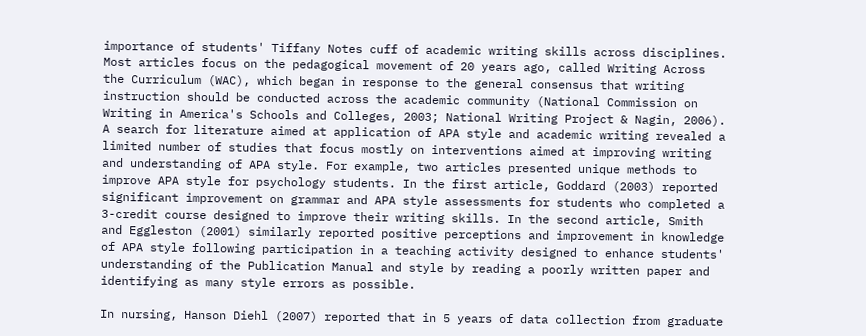importance of students' Tiffany Notes cuff of academic writing skills across disciplines. Most articles focus on the pedagogical movement of 20 years ago, called Writing Across the Curriculum (WAC), which began in response to the general consensus that writing instruction should be conducted across the academic community (National Commission on Writing in America's Schools and Colleges, 2003; National Writing Project & Nagin, 2006). A search for literature aimed at application of APA style and academic writing revealed a limited number of studies that focus mostly on interventions aimed at improving writing and understanding of APA style. For example, two articles presented unique methods to improve APA style for psychology students. In the first article, Goddard (2003) reported significant improvement on grammar and APA style assessments for students who completed a 3-credit course designed to improve their writing skills. In the second article, Smith and Eggleston (2001) similarly reported positive perceptions and improvement in knowledge of APA style following participation in a teaching activity designed to enhance students' understanding of the Publication Manual and style by reading a poorly written paper and identifying as many style errors as possible.

In nursing, Hanson Diehl (2007) reported that in 5 years of data collection from graduate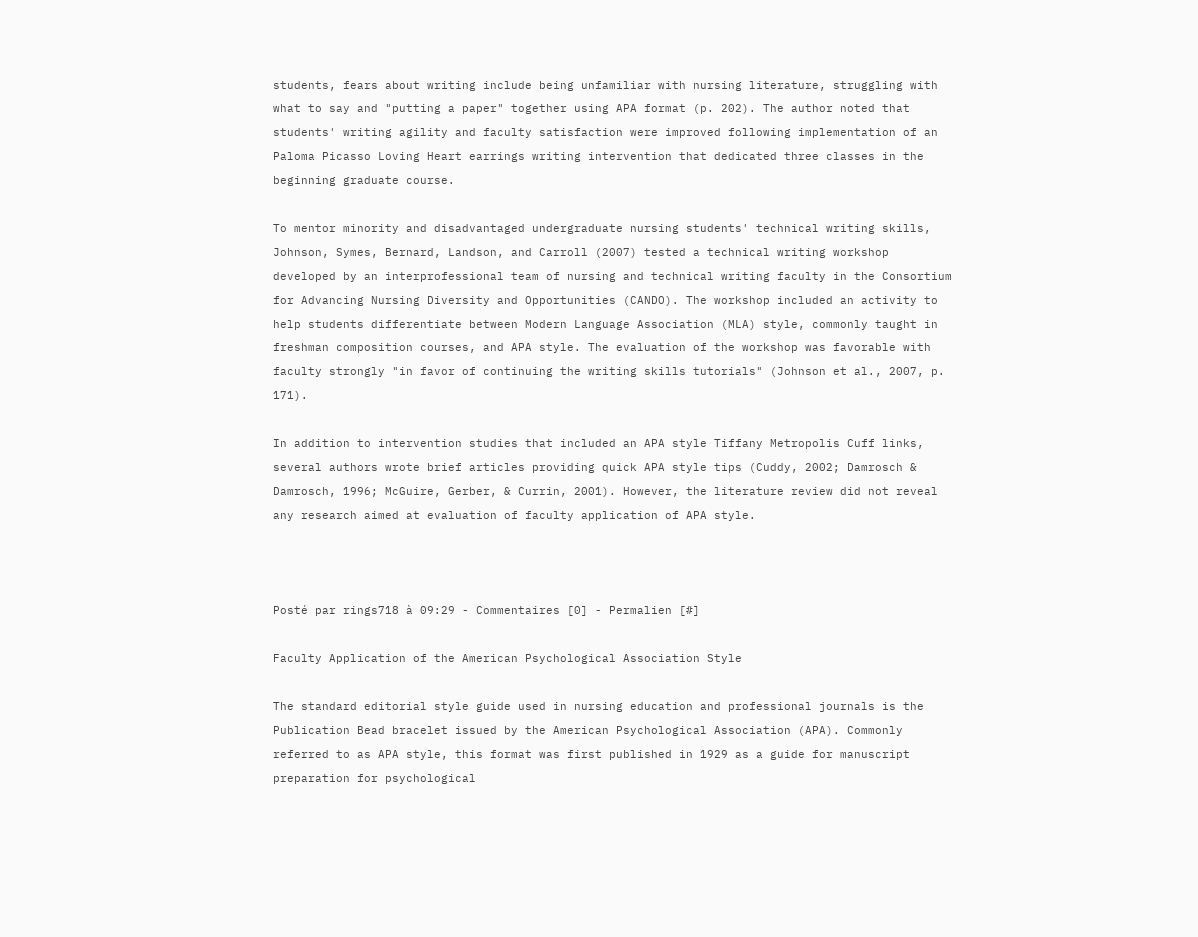students, fears about writing include being unfamiliar with nursing literature, struggling with what to say and "putting a paper" together using APA format (p. 202). The author noted that students' writing agility and faculty satisfaction were improved following implementation of an Paloma Picasso Loving Heart earrings writing intervention that dedicated three classes in the beginning graduate course.

To mentor minority and disadvantaged undergraduate nursing students' technical writing skills, Johnson, Symes, Bernard, Landson, and Carroll (2007) tested a technical writing workshop developed by an interprofessional team of nursing and technical writing faculty in the Consortium for Advancing Nursing Diversity and Opportunities (CANDO). The workshop included an activity to help students differentiate between Modern Language Association (MLA) style, commonly taught in freshman composition courses, and APA style. The evaluation of the workshop was favorable with faculty strongly "in favor of continuing the writing skills tutorials" (Johnson et al., 2007, p. 171).

In addition to intervention studies that included an APA style Tiffany Metropolis Cuff links, several authors wrote brief articles providing quick APA style tips (Cuddy, 2002; Damrosch & Damrosch, 1996; McGuire, Gerber, & Currin, 2001). However, the literature review did not reveal any research aimed at evaluation of faculty application of APA style.



Posté par rings718 à 09:29 - Commentaires [0] - Permalien [#]

Faculty Application of the American Psychological Association Style

The standard editorial style guide used in nursing education and professional journals is the Publication Bead bracelet issued by the American Psychological Association (APA). Commonly referred to as APA style, this format was first published in 1929 as a guide for manuscript preparation for psychological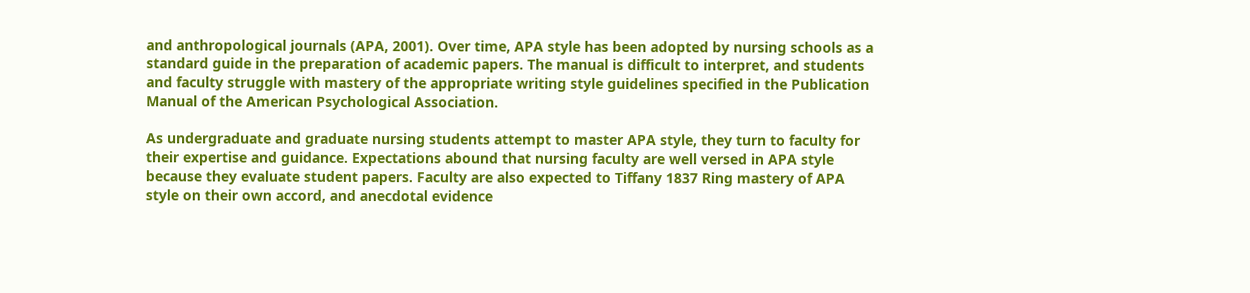and anthropological journals (APA, 2001). Over time, APA style has been adopted by nursing schools as a standard guide in the preparation of academic papers. The manual is difficult to interpret, and students and faculty struggle with mastery of the appropriate writing style guidelines specified in the Publication Manual of the American Psychological Association.

As undergraduate and graduate nursing students attempt to master APA style, they turn to faculty for their expertise and guidance. Expectations abound that nursing faculty are well versed in APA style because they evaluate student papers. Faculty are also expected to Tiffany 1837 Ring mastery of APA style on their own accord, and anecdotal evidence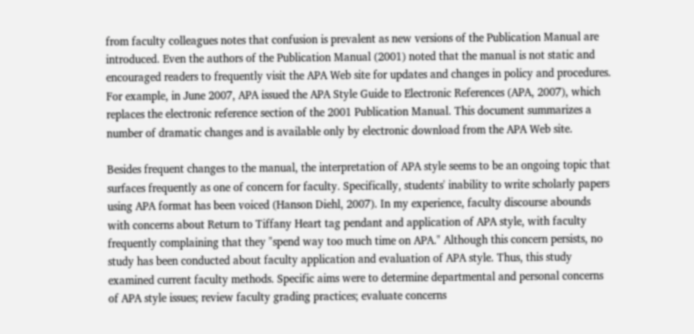from faculty colleagues notes that confusion is prevalent as new versions of the Publication Manual are introduced. Even the authors of the Publication Manual (2001) noted that the manual is not static and encouraged readers to frequently visit the APA Web site for updates and changes in policy and procedures. For example, in June 2007, APA issued the APA Style Guide to Electronic References (APA, 2007), which replaces the electronic reference section of the 2001 Publication Manual. This document summarizes a number of dramatic changes and is available only by electronic download from the APA Web site.

Besides frequent changes to the manual, the interpretation of APA style seems to be an ongoing topic that surfaces frequently as one of concern for faculty. Specifically, students' inability to write scholarly papers using APA format has been voiced (Hanson Diehl, 2007). In my experience, faculty discourse abounds with concerns about Return to Tiffany Heart tag pendant and application of APA style, with faculty frequently complaining that they "spend way too much time on APA." Although this concern persists, no study has been conducted about faculty application and evaluation of APA style. Thus, this study examined current faculty methods. Specific aims were to determine departmental and personal concerns of APA style issues; review faculty grading practices; evaluate concerns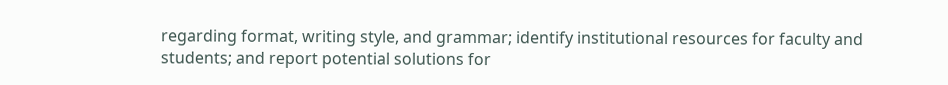regarding format, writing style, and grammar; identify institutional resources for faculty and students; and report potential solutions for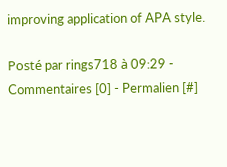improving application of APA style.

Posté par rings718 à 09:29 - Commentaires [0] - Permalien [#]